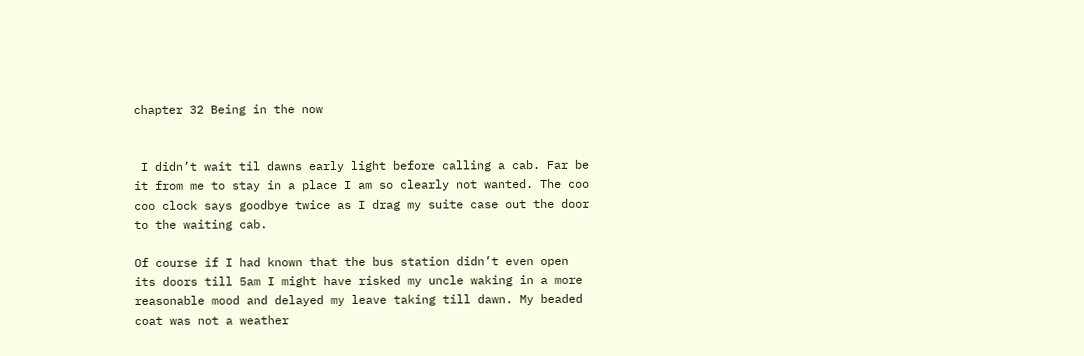chapter 32 Being in the now


 I didn’t wait til dawns early light before calling a cab. Far be it from me to stay in a place I am so clearly not wanted. The coo coo clock says goodbye twice as I drag my suite case out the door to the waiting cab.

Of course if I had known that the bus station didn’t even open its doors till 5am I might have risked my uncle waking in a more reasonable mood and delayed my leave taking till dawn. My beaded coat was not a weather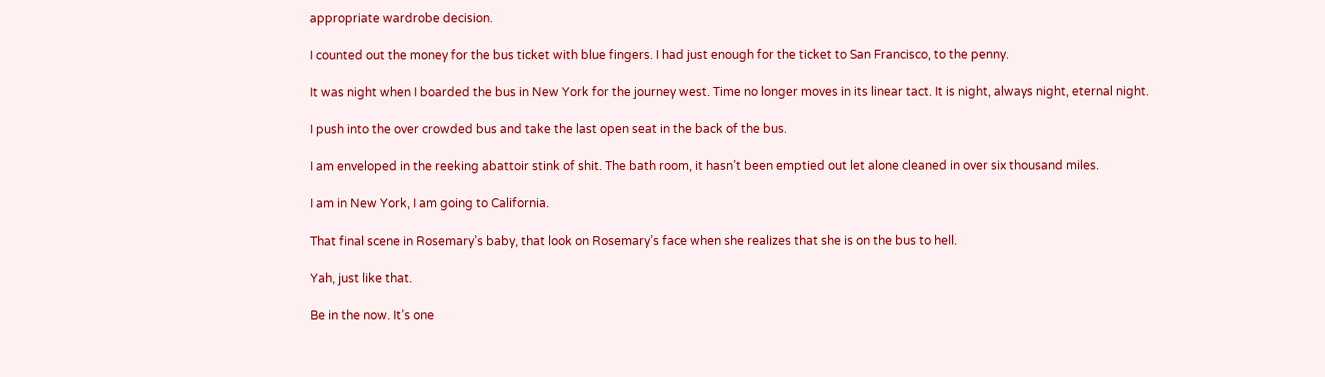appropriate wardrobe decision.

I counted out the money for the bus ticket with blue fingers. I had just enough for the ticket to San Francisco, to the penny.

It was night when I boarded the bus in New York for the journey west. Time no longer moves in its linear tact. It is night, always night, eternal night.

I push into the over crowded bus and take the last open seat in the back of the bus.

I am enveloped in the reeking abattoir stink of shit. The bath room, it hasn’t been emptied out let alone cleaned in over six thousand miles.

I am in New York, I am going to California.

That final scene in Rosemary’s baby, that look on Rosemary’s face when she realizes that she is on the bus to hell.

Yah, just like that.

Be in the now. It’s one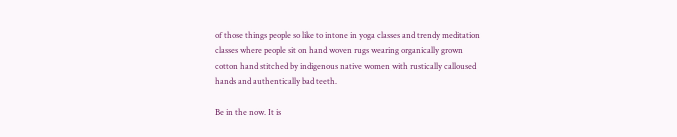of those things people so like to intone in yoga classes and trendy meditation classes where people sit on hand woven rugs wearing organically grown cotton hand stitched by indigenous native women with rustically calloused hands and authentically bad teeth.

Be in the now. It is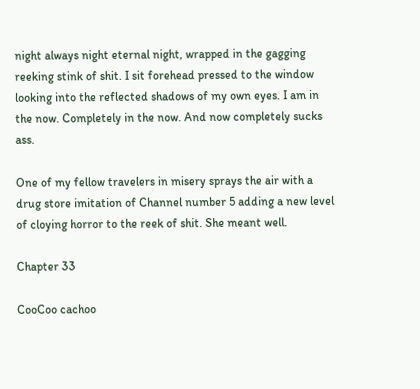night always night eternal night, wrapped in the gagging reeking stink of shit. I sit forehead pressed to the window looking into the reflected shadows of my own eyes. I am in the now. Completely in the now. And now completely sucks ass.

One of my fellow travelers in misery sprays the air with a drug store imitation of Channel number 5 adding a new level of cloying horror to the reek of shit. She meant well.

Chapter 33

CooCoo cachoo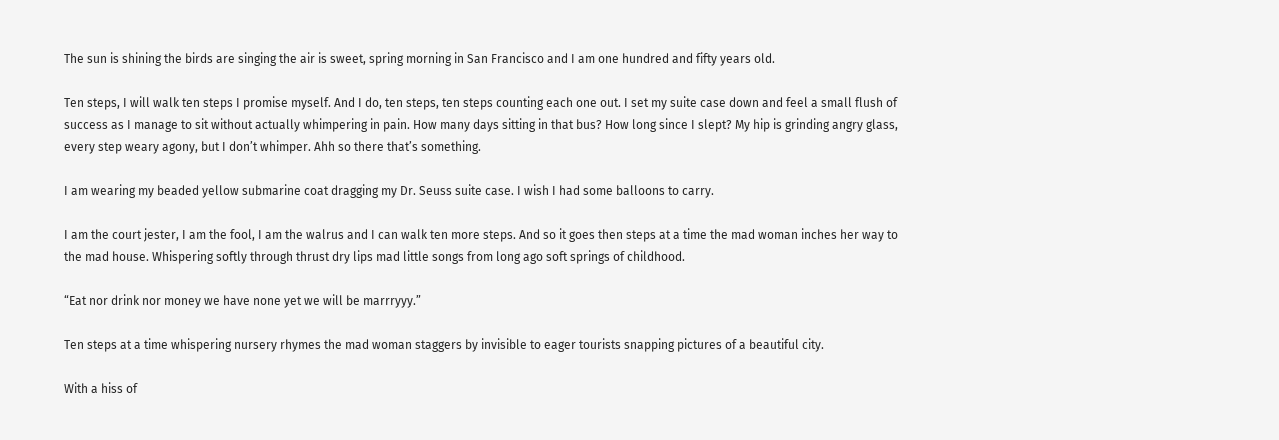The sun is shining the birds are singing the air is sweet, spring morning in San Francisco and I am one hundred and fifty years old.

Ten steps, I will walk ten steps I promise myself. And I do, ten steps, ten steps counting each one out. I set my suite case down and feel a small flush of success as I manage to sit without actually whimpering in pain. How many days sitting in that bus? How long since I slept? My hip is grinding angry glass, every step weary agony, but I don’t whimper. Ahh so there that’s something.

I am wearing my beaded yellow submarine coat dragging my Dr. Seuss suite case. I wish I had some balloons to carry.

I am the court jester, I am the fool, I am the walrus and I can walk ten more steps. And so it goes then steps at a time the mad woman inches her way to the mad house. Whispering softly through thrust dry lips mad little songs from long ago soft springs of childhood.

“Eat nor drink nor money we have none yet we will be marrryyy.”

Ten steps at a time whispering nursery rhymes the mad woman staggers by invisible to eager tourists snapping pictures of a beautiful city.

With a hiss of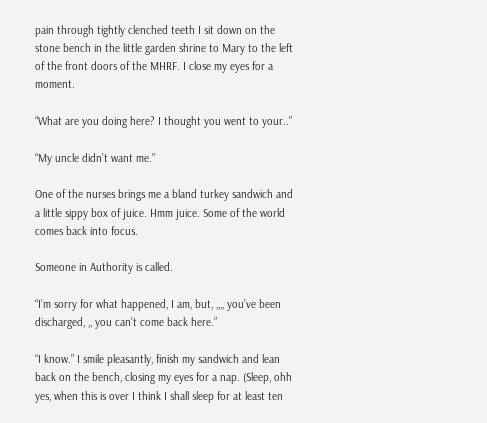pain through tightly clenched teeth I sit down on the stone bench in the little garden shrine to Mary to the left of the front doors of the MHRF. I close my eyes for a moment.

“What are you doing here? I thought you went to your..”

“My uncle didn’t want me.”

One of the nurses brings me a bland turkey sandwich and a little sippy box of juice. Hmm juice. Some of the world comes back into focus.

Someone in Authority is called.

“I’m sorry for what happened, I am, but, ,,,, you’ve been discharged, ,, you can’t come back here.”

“I know.” I smile pleasantly, finish my sandwich and lean back on the bench, closing my eyes for a nap. (Sleep, ohh yes, when this is over I think I shall sleep for at least ten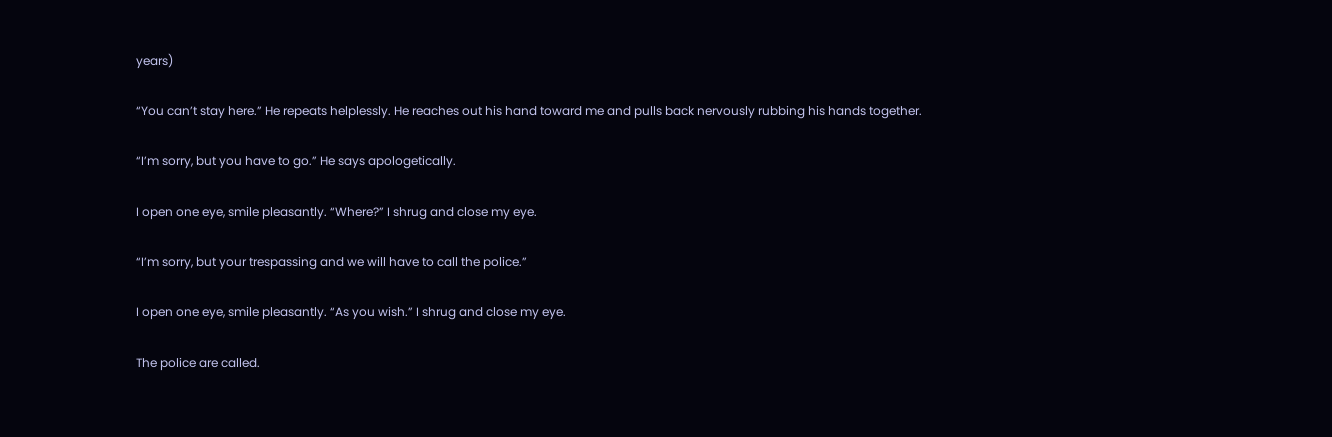years)

“You can’t stay here.” He repeats helplessly. He reaches out his hand toward me and pulls back nervously rubbing his hands together.

“I’m sorry, but you have to go.” He says apologetically.

I open one eye, smile pleasantly. “Where?” I shrug and close my eye.

“I’m sorry, but your trespassing and we will have to call the police.”

I open one eye, smile pleasantly. “As you wish.” I shrug and close my eye.

The police are called.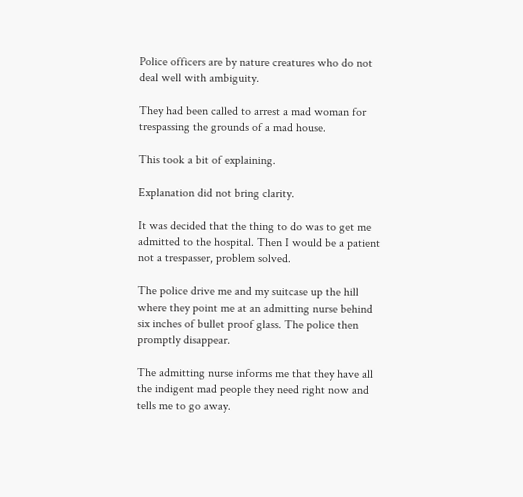Police officers are by nature creatures who do not deal well with ambiguity.

They had been called to arrest a mad woman for trespassing the grounds of a mad house.

This took a bit of explaining.

Explanation did not bring clarity.

It was decided that the thing to do was to get me admitted to the hospital. Then I would be a patient not a trespasser, problem solved.

The police drive me and my suitcase up the hill where they point me at an admitting nurse behind six inches of bullet proof glass. The police then promptly disappear.

The admitting nurse informs me that they have all the indigent mad people they need right now and tells me to go away.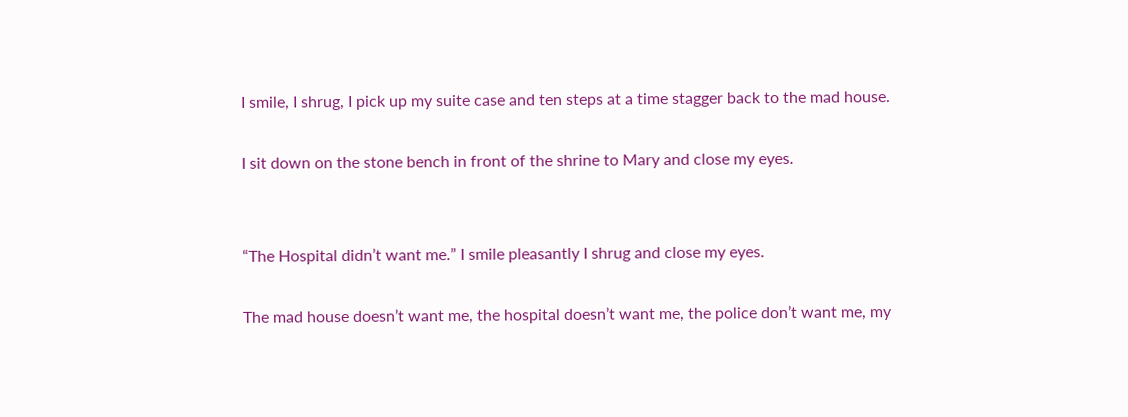I smile, I shrug, I pick up my suite case and ten steps at a time stagger back to the mad house.

I sit down on the stone bench in front of the shrine to Mary and close my eyes.


“The Hospital didn’t want me.” I smile pleasantly I shrug and close my eyes.

The mad house doesn’t want me, the hospital doesn’t want me, the police don’t want me, my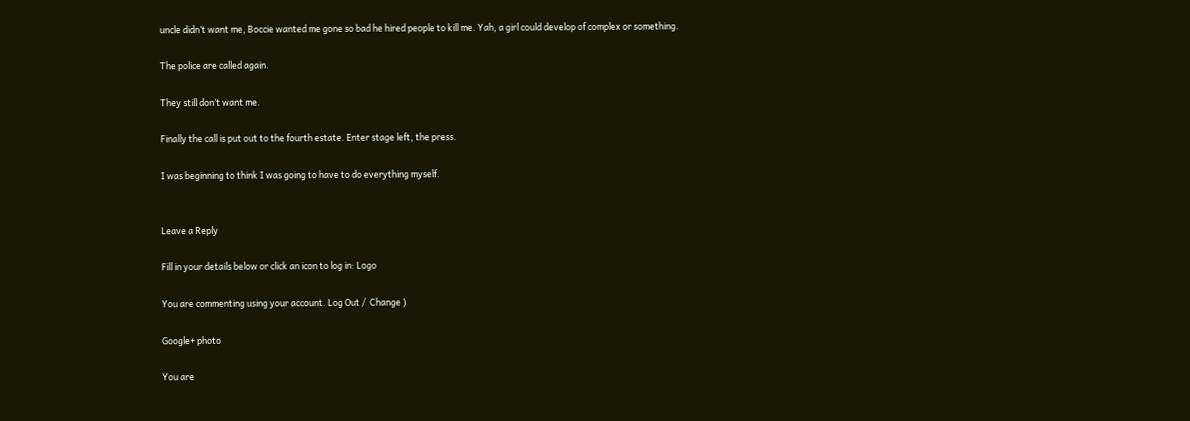uncle didn’t want me, Boccie wanted me gone so bad he hired people to kill me. Yah, a girl could develop of complex or something.

The police are called again.

They still don’t want me.

Finally the call is put out to the fourth estate. Enter stage left, the press.

I was beginning to think I was going to have to do everything myself.


Leave a Reply

Fill in your details below or click an icon to log in: Logo

You are commenting using your account. Log Out /  Change )

Google+ photo

You are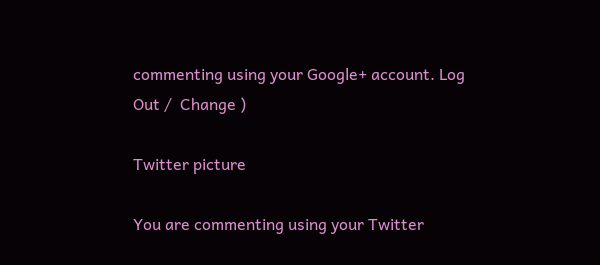commenting using your Google+ account. Log Out /  Change )

Twitter picture

You are commenting using your Twitter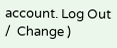account. Log Out /  Change )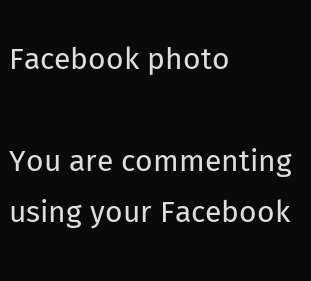Facebook photo

You are commenting using your Facebook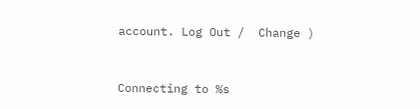account. Log Out /  Change )


Connecting to %s